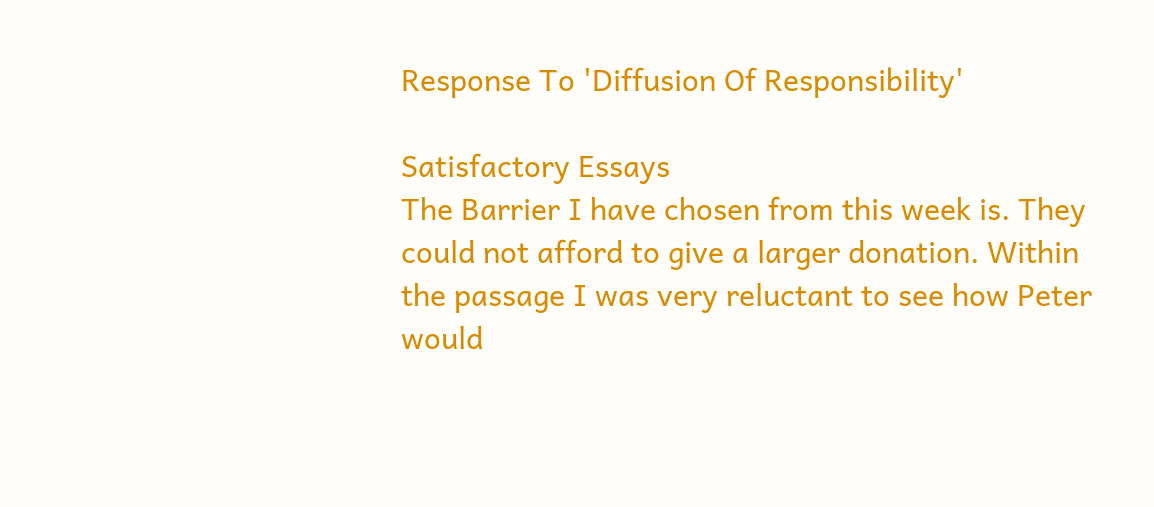Response To 'Diffusion Of Responsibility'

Satisfactory Essays
The Barrier I have chosen from this week is. They could not afford to give a larger donation. Within the passage I was very reluctant to see how Peter would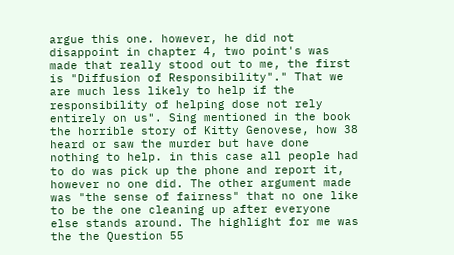argue this one. however, he did not disappoint in chapter 4, two point's was made that really stood out to me, the first is "Diffusion of Responsibility"." That we are much less likely to help if the responsibility of helping dose not rely entirely on us". Sing mentioned in the book the horrible story of Kitty Genovese, how 38 heard or saw the murder but have done nothing to help. in this case all people had to do was pick up the phone and report it, however no one did. The other argument made was "the sense of fairness" that no one like to be the one cleaning up after everyone else stands around. The highlight for me was the the Question 55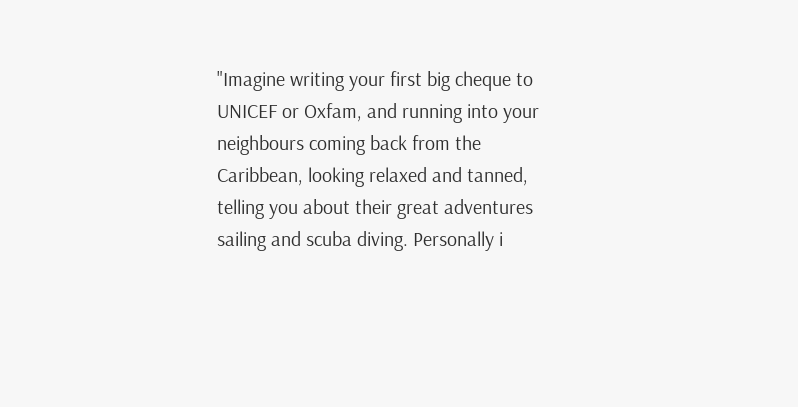"Imagine writing your first big cheque to UNICEF or Oxfam, and running into your neighbours coming back from the Caribbean, looking relaxed and tanned, telling you about their great adventures sailing and scuba diving. Personally i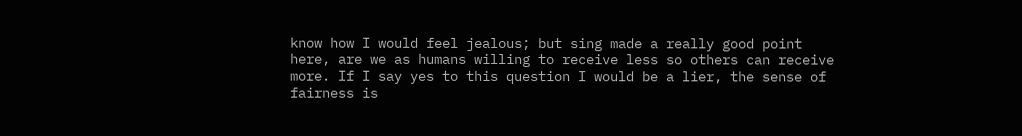know how I would feel jealous; but sing made a really good point here, are we as humans willing to receive less so others can receive more. If I say yes to this question I would be a lier, the sense of fairness is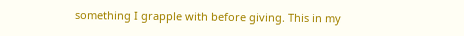something I grapple with before giving. This in my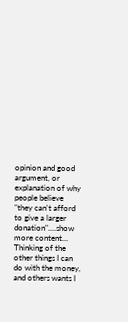opinion and good argument, or explanation of why people believe "they can't afford to give a larger donation".…show more content…
Thinking of the other things I can do with the money, and others wants I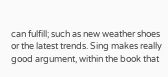can fulfill; such as new weather shoes or the latest trends. Sing makes really good argument, within the book that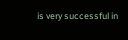is very successful in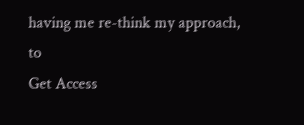having me re-think my approach, to
Get Access